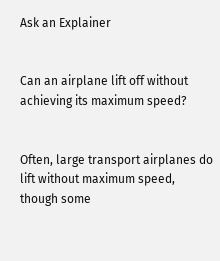Ask an Explainer


Can an airplane lift off without achieving its maximum speed?


Often, large transport airplanes do lift without maximum speed, though some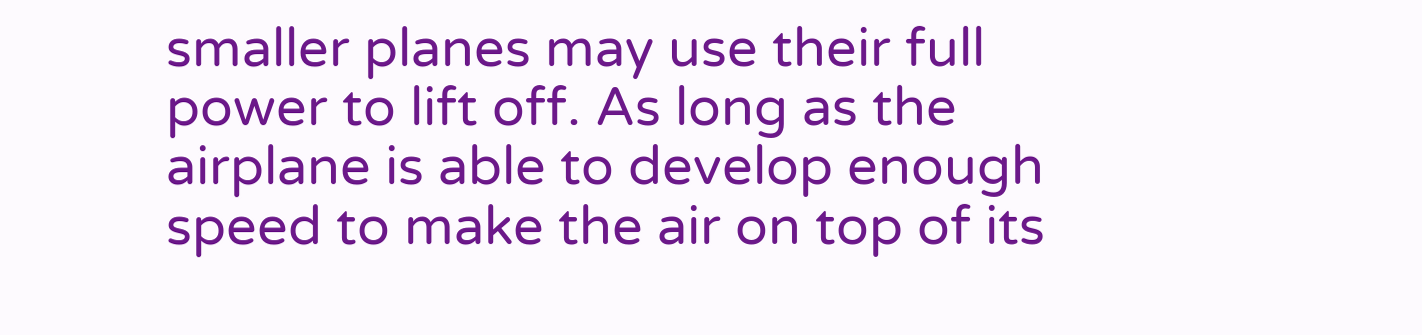smaller planes may use their full power to lift off. As long as the airplane is able to develop enough speed to make the air on top of its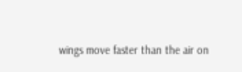wings move faster than the air on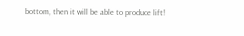bottom, then it will be able to produce lift!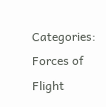Categories: Forces of Flight